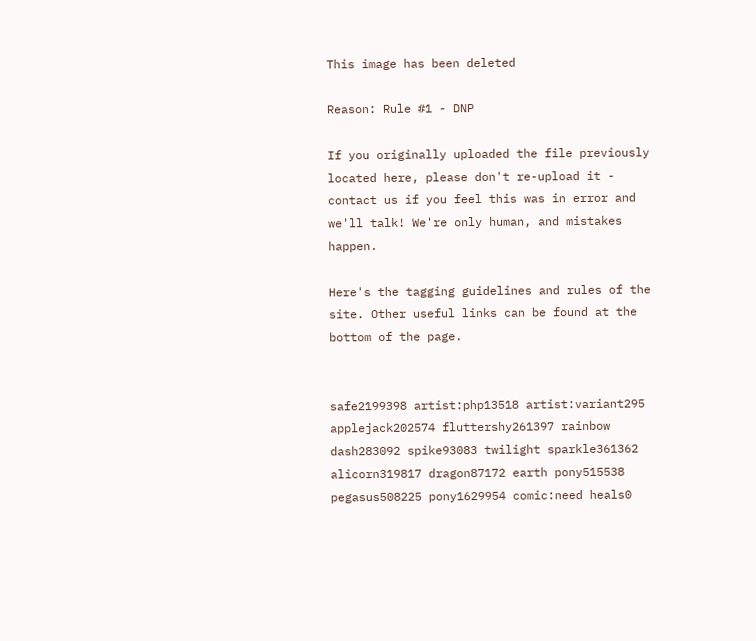This image has been deleted

Reason: Rule #1 - DNP

If you originally uploaded the file previously located here, please don't re-upload it - contact us if you feel this was in error and we'll talk! We're only human, and mistakes happen.

Here's the tagging guidelines and rules of the site. Other useful links can be found at the bottom of the page.


safe2199398 artist:php13518 artist:variant295 applejack202574 fluttershy261397 rainbow dash283092 spike93083 twilight sparkle361362 alicorn319817 dragon87172 earth pony515538 pegasus508225 pony1629954 comic:need heals0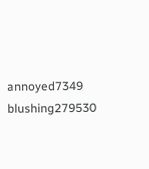annoyed7349 blushing279530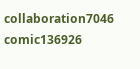collaboration7046 comic136926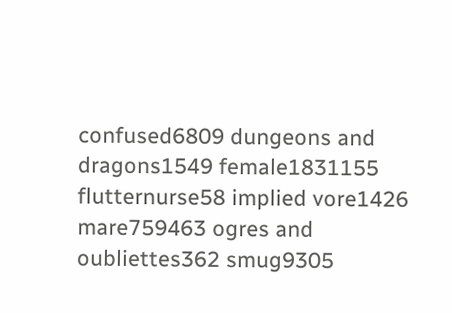confused6809 dungeons and dragons1549 female1831155 flutternurse58 implied vore1426 mare759463 ogres and oubliettes362 smug9305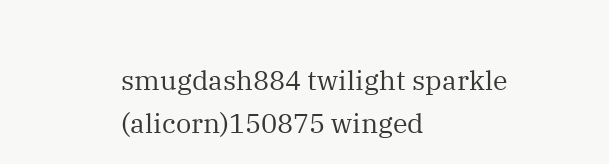smugdash884 twilight sparkle (alicorn)150875 winged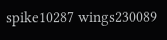spike10287 wings230089